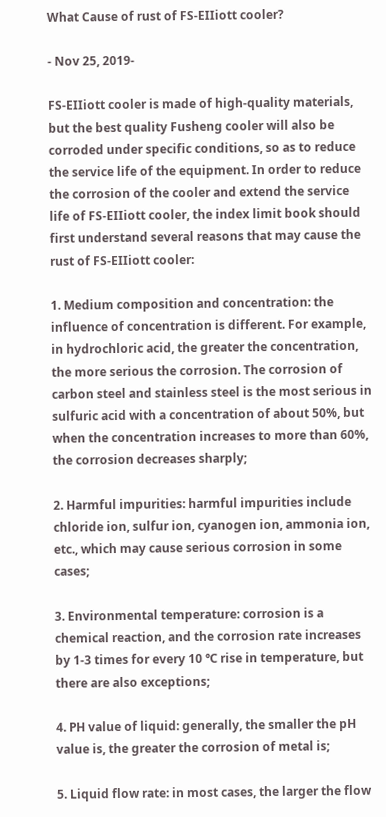What Cause of rust of FS-EIIiott cooler?

- Nov 25, 2019-

FS-EIIiott cooler is made of high-quality materials, but the best quality Fusheng cooler will also be corroded under specific conditions, so as to reduce the service life of the equipment. In order to reduce the corrosion of the cooler and extend the service life of FS-EIIiott cooler, the index limit book should first understand several reasons that may cause the rust of FS-EIIiott cooler:

1. Medium composition and concentration: the influence of concentration is different. For example, in hydrochloric acid, the greater the concentration, the more serious the corrosion. The corrosion of carbon steel and stainless steel is the most serious in sulfuric acid with a concentration of about 50%, but when the concentration increases to more than 60%, the corrosion decreases sharply;

2. Harmful impurities: harmful impurities include chloride ion, sulfur ion, cyanogen ion, ammonia ion, etc., which may cause serious corrosion in some cases;

3. Environmental temperature: corrosion is a chemical reaction, and the corrosion rate increases by 1-3 times for every 10 ℃ rise in temperature, but there are also exceptions;

4. PH value of liquid: generally, the smaller the pH value is, the greater the corrosion of metal is;

5. Liquid flow rate: in most cases, the larger the flow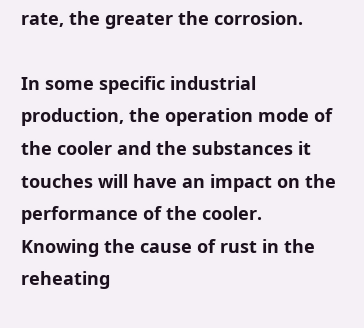rate, the greater the corrosion.

In some specific industrial production, the operation mode of the cooler and the substances it touches will have an impact on the performance of the cooler. Knowing the cause of rust in the reheating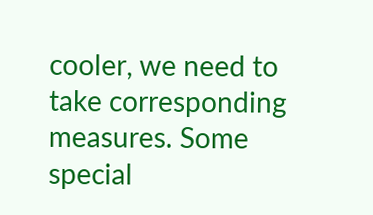cooler, we need to take corresponding measures. Some special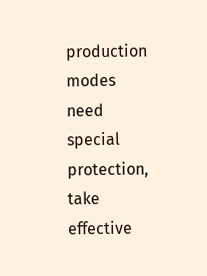production modes need special protection, take effective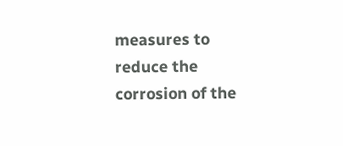measures to reduce the corrosion of the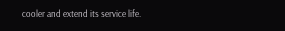cooler and extend its service life.